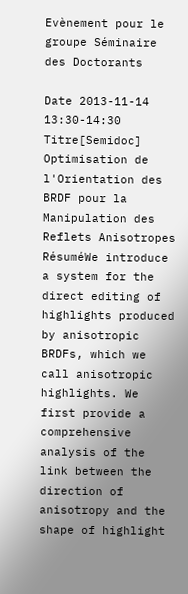Evènement pour le groupe Séminaire des Doctorants

Date 2013-11-14  13:30-14:30
Titre[Semidoc] Optimisation de l'Orientation des BRDF pour la Manipulation des Reflets Anisotropes
RésuméWe introduce a system for the direct editing of highlights produced by anisotropic BRDFs, which we call anisotropic highlights. We first provide a comprehensive analysis of the link between the direction of anisotropy and the shape of highlight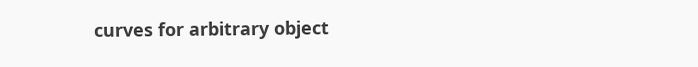curves for arbitrary object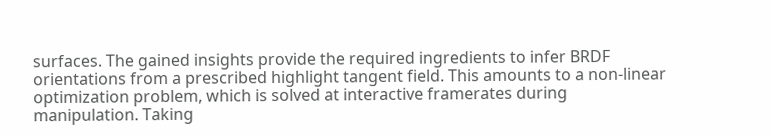surfaces. The gained insights provide the required ingredients to infer BRDF orientations from a prescribed highlight tangent field. This amounts to a non-linear optimization problem, which is solved at interactive framerates during manipulation. Taking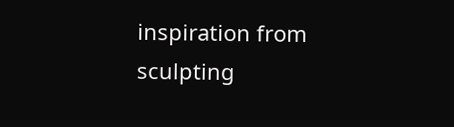inspiration from sculpting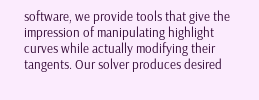software, we provide tools that give the impression of manipulating highlight curves while actually modifying their tangents. Our solver produces desired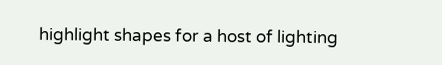highlight shapes for a host of lighting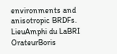environments and anisotropic BRDFs.
LieuAmphi du LaBRI
OrateurBoris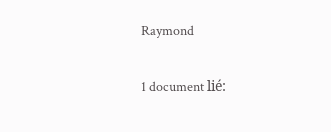Raymond

1 document lié: